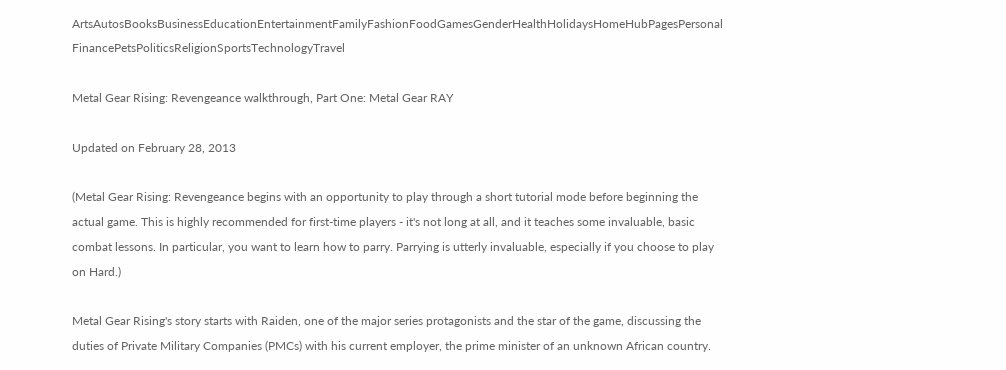ArtsAutosBooksBusinessEducationEntertainmentFamilyFashionFoodGamesGenderHealthHolidaysHomeHubPagesPersonal FinancePetsPoliticsReligionSportsTechnologyTravel

Metal Gear Rising: Revengeance walkthrough, Part One: Metal Gear RAY

Updated on February 28, 2013

(Metal Gear Rising: Revengeance begins with an opportunity to play through a short tutorial mode before beginning the actual game. This is highly recommended for first-time players - it's not long at all, and it teaches some invaluable, basic combat lessons. In particular, you want to learn how to parry. Parrying is utterly invaluable, especially if you choose to play on Hard.)

Metal Gear Rising's story starts with Raiden, one of the major series protagonists and the star of the game, discussing the duties of Private Military Companies (PMCs) with his current employer, the prime minister of an unknown African country.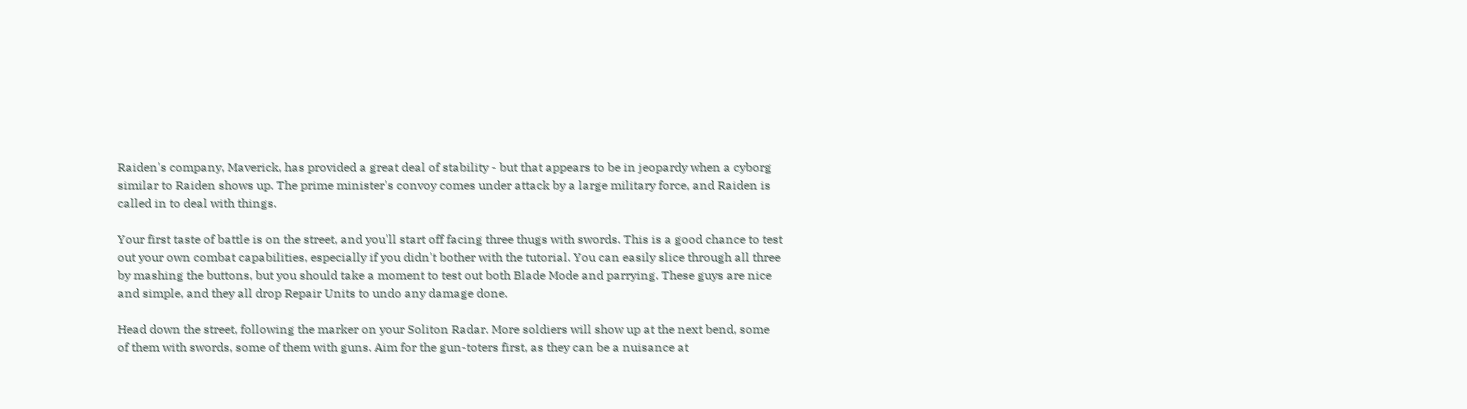Raiden's company, Maverick, has provided a great deal of stability - but that appears to be in jeopardy when a cyborg similar to Raiden shows up. The prime minister's convoy comes under attack by a large military force, and Raiden is called in to deal with things.

Your first taste of battle is on the street, and you'll start off facing three thugs with swords. This is a good chance to test out your own combat capabilities, especially if you didn't bother with the tutorial. You can easily slice through all three by mashing the buttons, but you should take a moment to test out both Blade Mode and parrying. These guys are nice and simple, and they all drop Repair Units to undo any damage done.

Head down the street, following the marker on your Soliton Radar. More soldiers will show up at the next bend, some of them with swords, some of them with guns. Aim for the gun-toters first, as they can be a nuisance at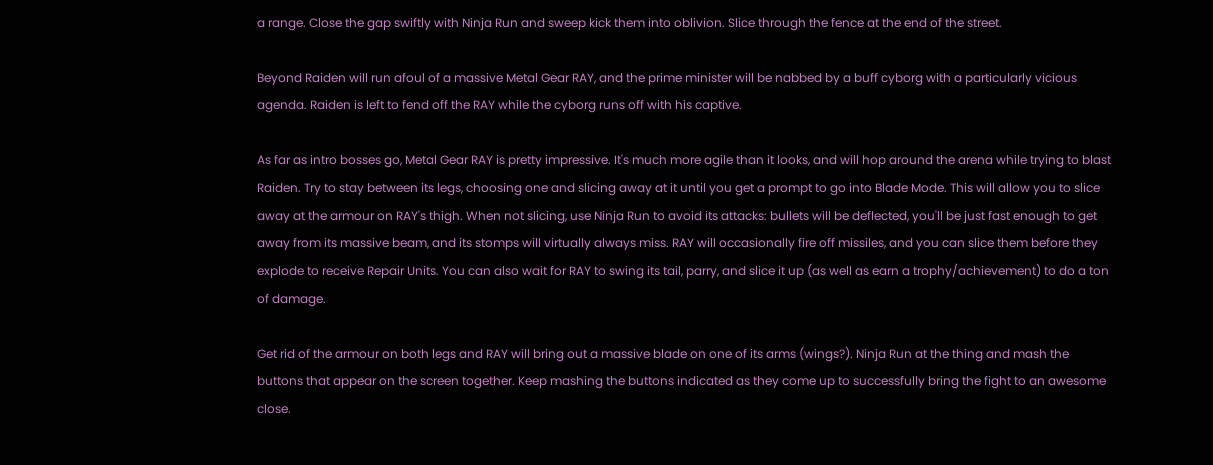a range. Close the gap swiftly with Ninja Run and sweep kick them into oblivion. Slice through the fence at the end of the street.

Beyond Raiden will run afoul of a massive Metal Gear RAY, and the prime minister will be nabbed by a buff cyborg with a particularly vicious agenda. Raiden is left to fend off the RAY while the cyborg runs off with his captive.

As far as intro bosses go, Metal Gear RAY is pretty impressive. It's much more agile than it looks, and will hop around the arena while trying to blast Raiden. Try to stay between its legs, choosing one and slicing away at it until you get a prompt to go into Blade Mode. This will allow you to slice away at the armour on RAY's thigh. When not slicing, use Ninja Run to avoid its attacks: bullets will be deflected, you'll be just fast enough to get away from its massive beam, and its stomps will virtually always miss. RAY will occasionally fire off missiles, and you can slice them before they explode to receive Repair Units. You can also wait for RAY to swing its tail, parry, and slice it up (as well as earn a trophy/achievement) to do a ton of damage.

Get rid of the armour on both legs and RAY will bring out a massive blade on one of its arms (wings?). Ninja Run at the thing and mash the buttons that appear on the screen together. Keep mashing the buttons indicated as they come up to successfully bring the fight to an awesome close.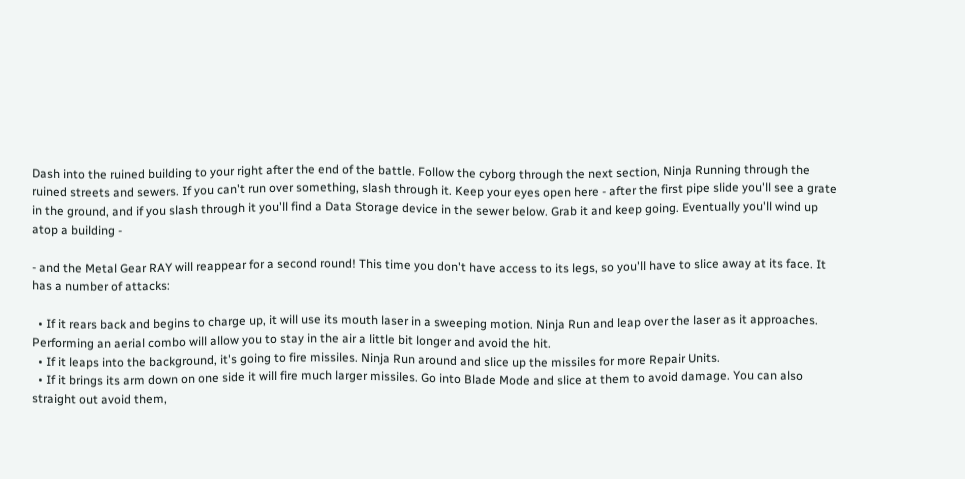Dash into the ruined building to your right after the end of the battle. Follow the cyborg through the next section, Ninja Running through the ruined streets and sewers. If you can't run over something, slash through it. Keep your eyes open here - after the first pipe slide you'll see a grate in the ground, and if you slash through it you'll find a Data Storage device in the sewer below. Grab it and keep going. Eventually you'll wind up atop a building -

- and the Metal Gear RAY will reappear for a second round! This time you don't have access to its legs, so you'll have to slice away at its face. It has a number of attacks:

  • If it rears back and begins to charge up, it will use its mouth laser in a sweeping motion. Ninja Run and leap over the laser as it approaches. Performing an aerial combo will allow you to stay in the air a little bit longer and avoid the hit.
  • If it leaps into the background, it's going to fire missiles. Ninja Run around and slice up the missiles for more Repair Units.
  • If it brings its arm down on one side it will fire much larger missiles. Go into Blade Mode and slice at them to avoid damage. You can also straight out avoid them,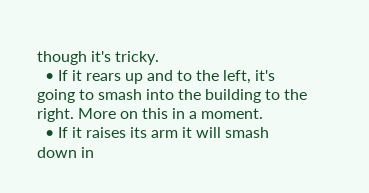though it's tricky.
  • If it rears up and to the left, it's going to smash into the building to the right. More on this in a moment.
  • If it raises its arm it will smash down in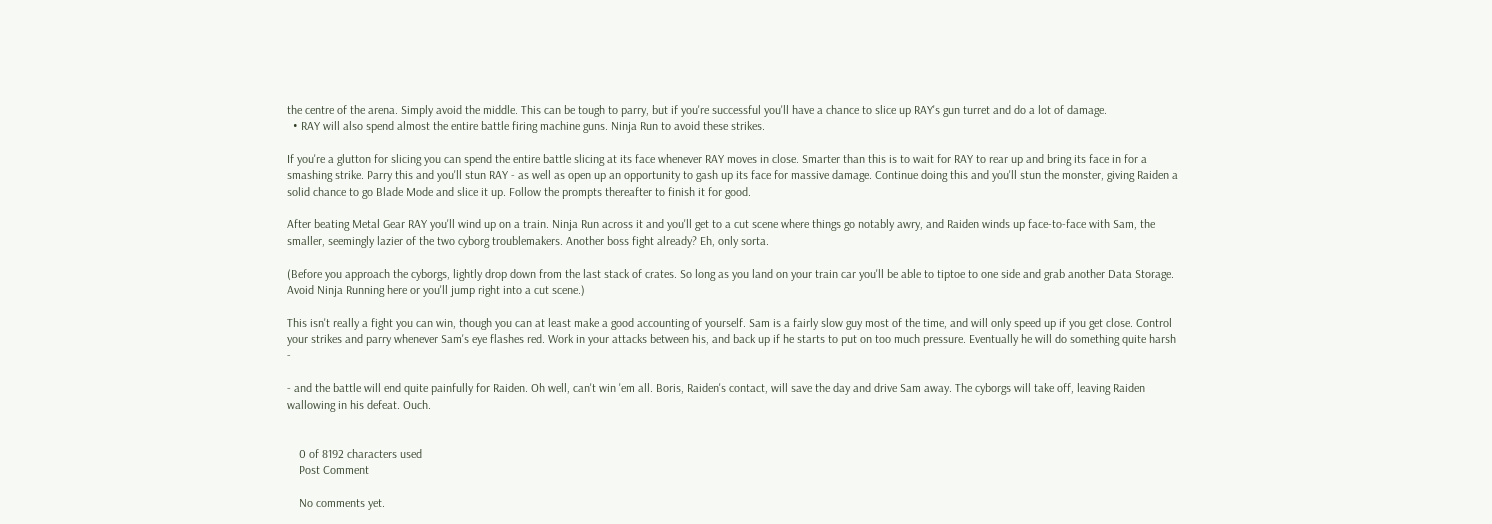the centre of the arena. Simply avoid the middle. This can be tough to parry, but if you're successful you'll have a chance to slice up RAY's gun turret and do a lot of damage.
  • RAY will also spend almost the entire battle firing machine guns. Ninja Run to avoid these strikes.

If you're a glutton for slicing you can spend the entire battle slicing at its face whenever RAY moves in close. Smarter than this is to wait for RAY to rear up and bring its face in for a smashing strike. Parry this and you'll stun RAY - as well as open up an opportunity to gash up its face for massive damage. Continue doing this and you'll stun the monster, giving Raiden a solid chance to go Blade Mode and slice it up. Follow the prompts thereafter to finish it for good.

After beating Metal Gear RAY you'll wind up on a train. Ninja Run across it and you'll get to a cut scene where things go notably awry, and Raiden winds up face-to-face with Sam, the smaller, seemingly lazier of the two cyborg troublemakers. Another boss fight already? Eh, only sorta.

(Before you approach the cyborgs, lightly drop down from the last stack of crates. So long as you land on your train car you'll be able to tiptoe to one side and grab another Data Storage. Avoid Ninja Running here or you'll jump right into a cut scene.)

This isn't really a fight you can win, though you can at least make a good accounting of yourself. Sam is a fairly slow guy most of the time, and will only speed up if you get close. Control your strikes and parry whenever Sam's eye flashes red. Work in your attacks between his, and back up if he starts to put on too much pressure. Eventually he will do something quite harsh -

- and the battle will end quite painfully for Raiden. Oh well, can't win 'em all. Boris, Raiden's contact, will save the day and drive Sam away. The cyborgs will take off, leaving Raiden wallowing in his defeat. Ouch.


    0 of 8192 characters used
    Post Comment

    No comments yet.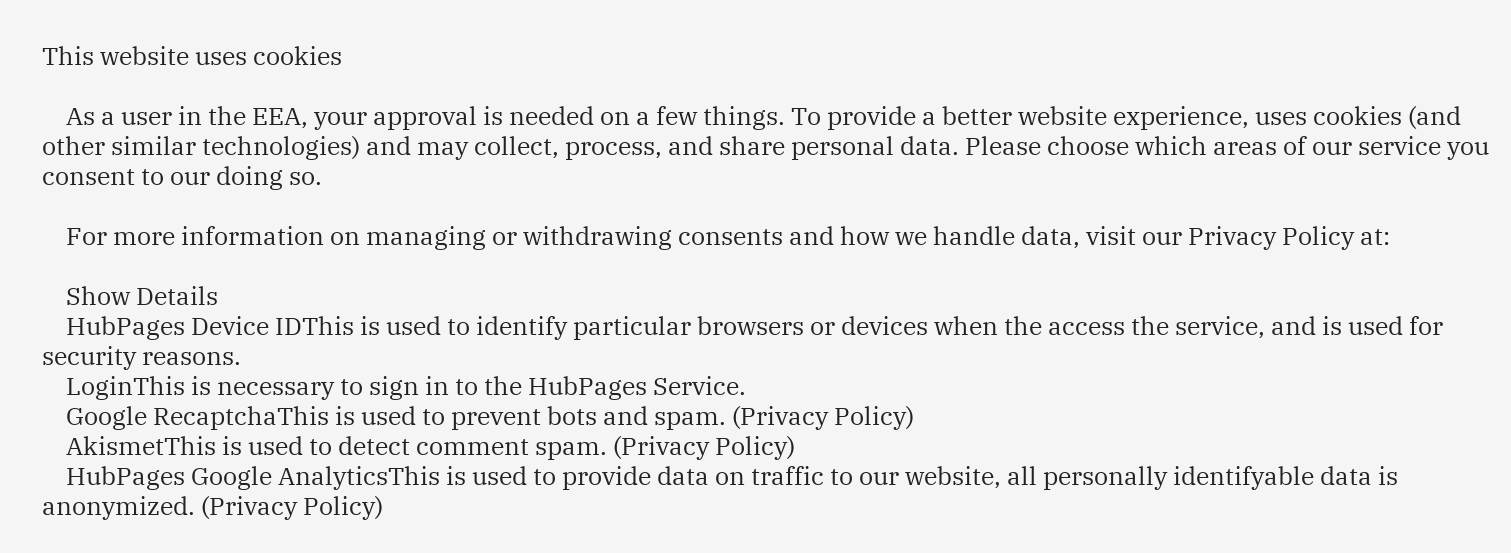This website uses cookies

    As a user in the EEA, your approval is needed on a few things. To provide a better website experience, uses cookies (and other similar technologies) and may collect, process, and share personal data. Please choose which areas of our service you consent to our doing so.

    For more information on managing or withdrawing consents and how we handle data, visit our Privacy Policy at:

    Show Details
    HubPages Device IDThis is used to identify particular browsers or devices when the access the service, and is used for security reasons.
    LoginThis is necessary to sign in to the HubPages Service.
    Google RecaptchaThis is used to prevent bots and spam. (Privacy Policy)
    AkismetThis is used to detect comment spam. (Privacy Policy)
    HubPages Google AnalyticsThis is used to provide data on traffic to our website, all personally identifyable data is anonymized. (Privacy Policy)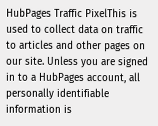HubPages Traffic PixelThis is used to collect data on traffic to articles and other pages on our site. Unless you are signed in to a HubPages account, all personally identifiable information is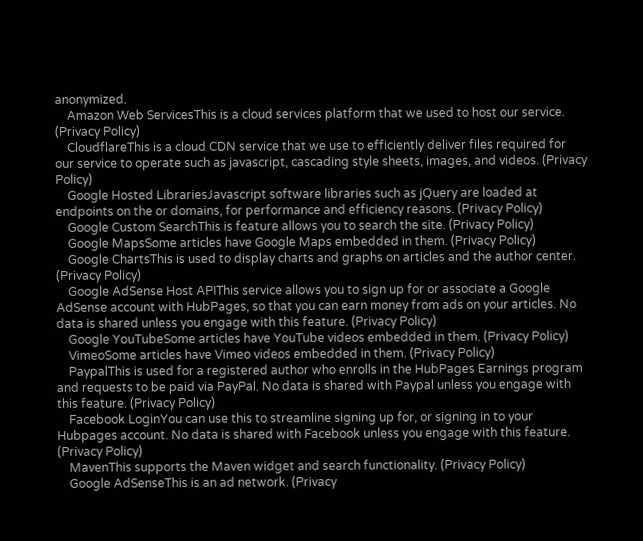anonymized.
    Amazon Web ServicesThis is a cloud services platform that we used to host our service. (Privacy Policy)
    CloudflareThis is a cloud CDN service that we use to efficiently deliver files required for our service to operate such as javascript, cascading style sheets, images, and videos. (Privacy Policy)
    Google Hosted LibrariesJavascript software libraries such as jQuery are loaded at endpoints on the or domains, for performance and efficiency reasons. (Privacy Policy)
    Google Custom SearchThis is feature allows you to search the site. (Privacy Policy)
    Google MapsSome articles have Google Maps embedded in them. (Privacy Policy)
    Google ChartsThis is used to display charts and graphs on articles and the author center. (Privacy Policy)
    Google AdSense Host APIThis service allows you to sign up for or associate a Google AdSense account with HubPages, so that you can earn money from ads on your articles. No data is shared unless you engage with this feature. (Privacy Policy)
    Google YouTubeSome articles have YouTube videos embedded in them. (Privacy Policy)
    VimeoSome articles have Vimeo videos embedded in them. (Privacy Policy)
    PaypalThis is used for a registered author who enrolls in the HubPages Earnings program and requests to be paid via PayPal. No data is shared with Paypal unless you engage with this feature. (Privacy Policy)
    Facebook LoginYou can use this to streamline signing up for, or signing in to your Hubpages account. No data is shared with Facebook unless you engage with this feature. (Privacy Policy)
    MavenThis supports the Maven widget and search functionality. (Privacy Policy)
    Google AdSenseThis is an ad network. (Privacy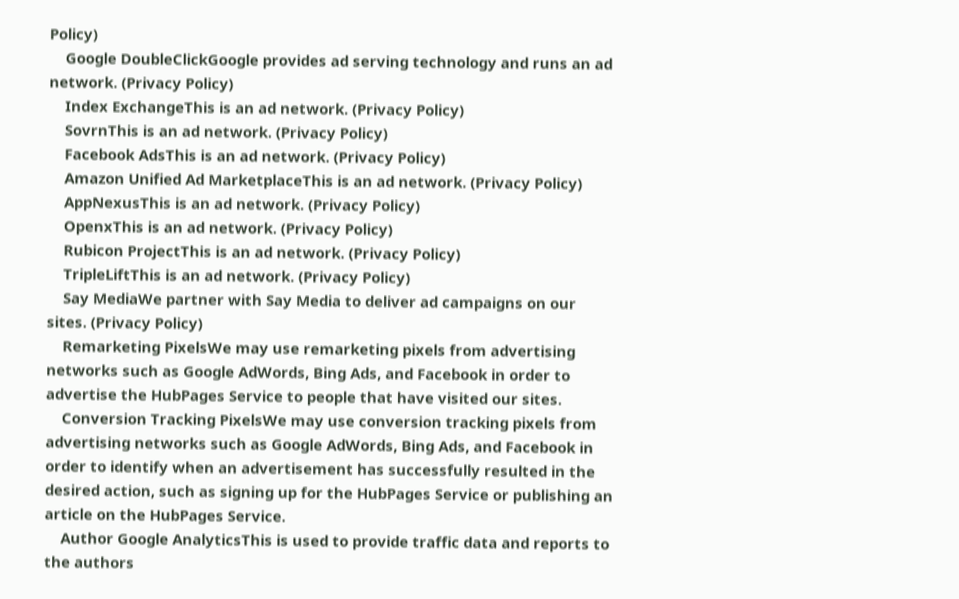Policy)
    Google DoubleClickGoogle provides ad serving technology and runs an ad network. (Privacy Policy)
    Index ExchangeThis is an ad network. (Privacy Policy)
    SovrnThis is an ad network. (Privacy Policy)
    Facebook AdsThis is an ad network. (Privacy Policy)
    Amazon Unified Ad MarketplaceThis is an ad network. (Privacy Policy)
    AppNexusThis is an ad network. (Privacy Policy)
    OpenxThis is an ad network. (Privacy Policy)
    Rubicon ProjectThis is an ad network. (Privacy Policy)
    TripleLiftThis is an ad network. (Privacy Policy)
    Say MediaWe partner with Say Media to deliver ad campaigns on our sites. (Privacy Policy)
    Remarketing PixelsWe may use remarketing pixels from advertising networks such as Google AdWords, Bing Ads, and Facebook in order to advertise the HubPages Service to people that have visited our sites.
    Conversion Tracking PixelsWe may use conversion tracking pixels from advertising networks such as Google AdWords, Bing Ads, and Facebook in order to identify when an advertisement has successfully resulted in the desired action, such as signing up for the HubPages Service or publishing an article on the HubPages Service.
    Author Google AnalyticsThis is used to provide traffic data and reports to the authors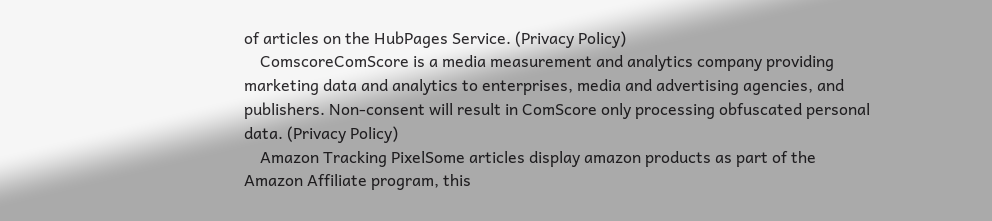of articles on the HubPages Service. (Privacy Policy)
    ComscoreComScore is a media measurement and analytics company providing marketing data and analytics to enterprises, media and advertising agencies, and publishers. Non-consent will result in ComScore only processing obfuscated personal data. (Privacy Policy)
    Amazon Tracking PixelSome articles display amazon products as part of the Amazon Affiliate program, this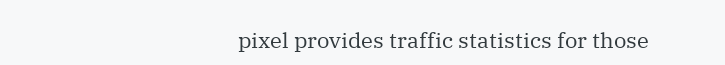pixel provides traffic statistics for those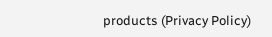products (Privacy Policy)